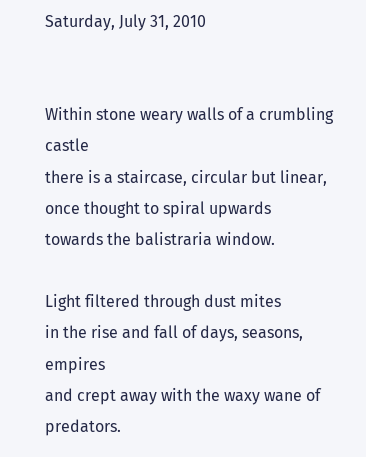Saturday, July 31, 2010


Within stone weary walls of a crumbling castle
there is a staircase, circular but linear,
once thought to spiral upwards
towards the balistraria window.

Light filtered through dust mites
in the rise and fall of days, seasons, empires
and crept away with the waxy wane of predators.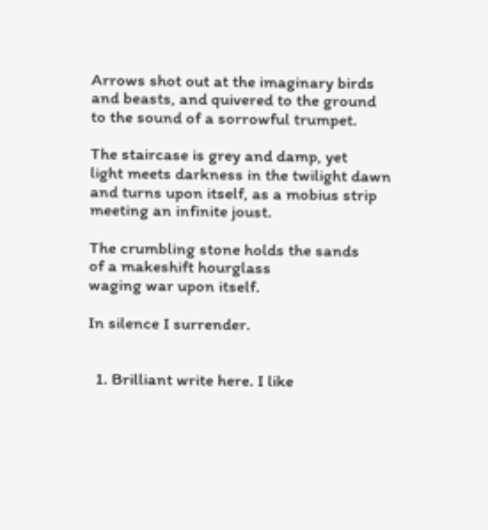Arrows shot out at the imaginary birds
and beasts, and quivered to the ground
to the sound of a sorrowful trumpet.

The staircase is grey and damp, yet
light meets darkness in the twilight dawn
and turns upon itself, as a mobius strip
meeting an infinite joust.

The crumbling stone holds the sands
of a makeshift hourglass
waging war upon itself.

In silence I surrender.


  1. Brilliant write here. I like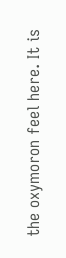the oxymoron feel here. It is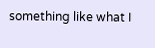something like what I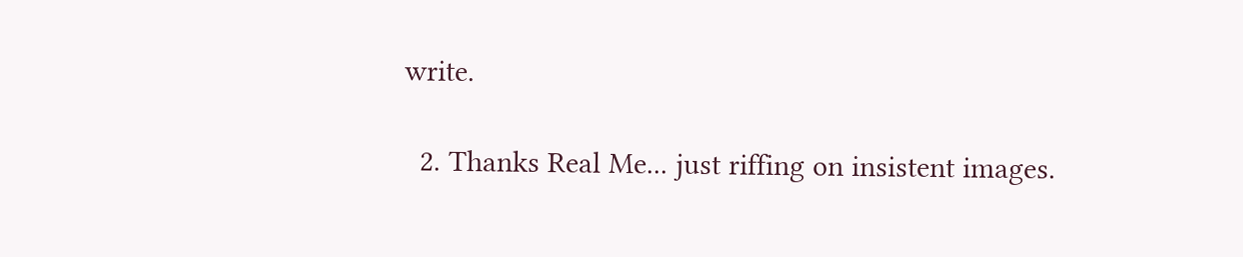write.

  2. Thanks Real Me... just riffing on insistent images.